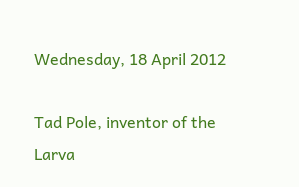Wednesday, 18 April 2012

Tad Pole, inventor of the Larva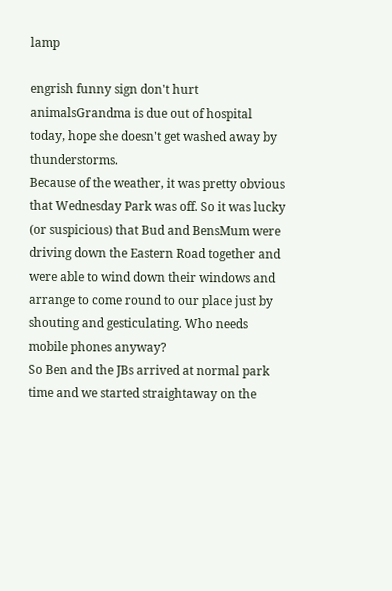lamp

engrish funny sign don't hurt animalsGrandma is due out of hospital today, hope she doesn't get washed away by thunderstorms.
Because of the weather, it was pretty obvious that Wednesday Park was off. So it was lucky (or suspicious) that Bud and BensMum were driving down the Eastern Road together and were able to wind down their windows and arrange to come round to our place just by shouting and gesticulating. Who needs mobile phones anyway?
So Ben and the JBs arrived at normal park time and we started straightaway on the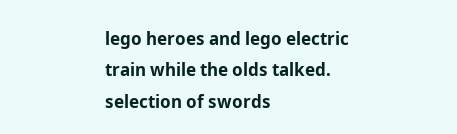lego heroes and lego electric train while the olds talked.
selection of swords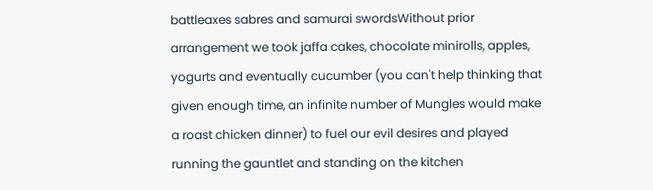battleaxes sabres and samurai swordsWithout prior arrangement we took jaffa cakes, chocolate minirolls, apples, yogurts and eventually cucumber (you can't help thinking that given enough time, an infinite number of Mungles would make a roast chicken dinner) to fuel our evil desires and played running the gauntlet and standing on the kitchen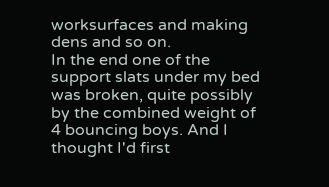worksurfaces and making dens and so on.
In the end one of the support slats under my bed was broken, quite possibly by the combined weight of 4 bouncing boys. And I thought I'd first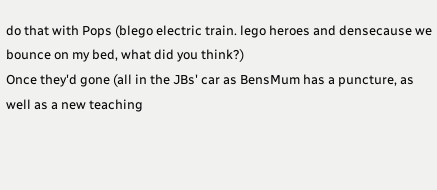do that with Pops (blego electric train. lego heroes and densecause we bounce on my bed, what did you think?)
Once they'd gone (all in the JBs' car as BensMum has a puncture, as well as a new teaching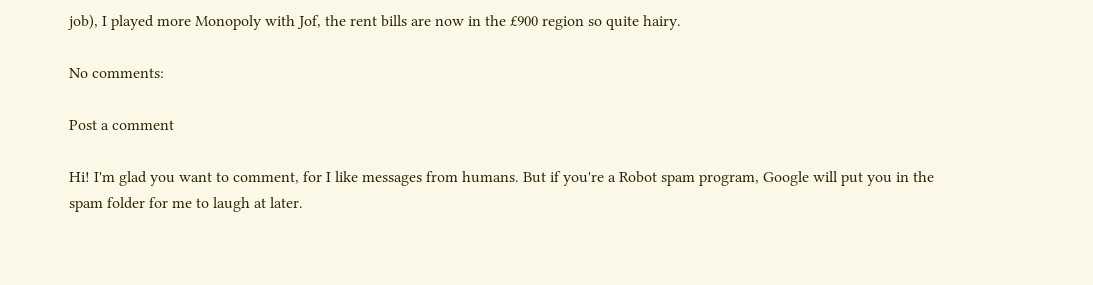job), I played more Monopoly with Jof, the rent bills are now in the £900 region so quite hairy.

No comments:

Post a comment

Hi! I'm glad you want to comment, for I like messages from humans. But if you're a Robot spam program, Google will put you in the spam folder for me to laugh at later.